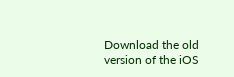Download the old version of the iOS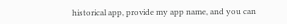historical app, provide my app name, and you can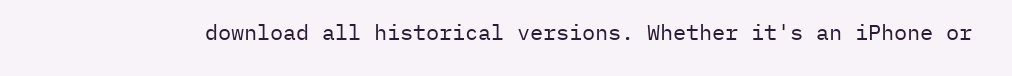download all historical versions. Whether it's an iPhone or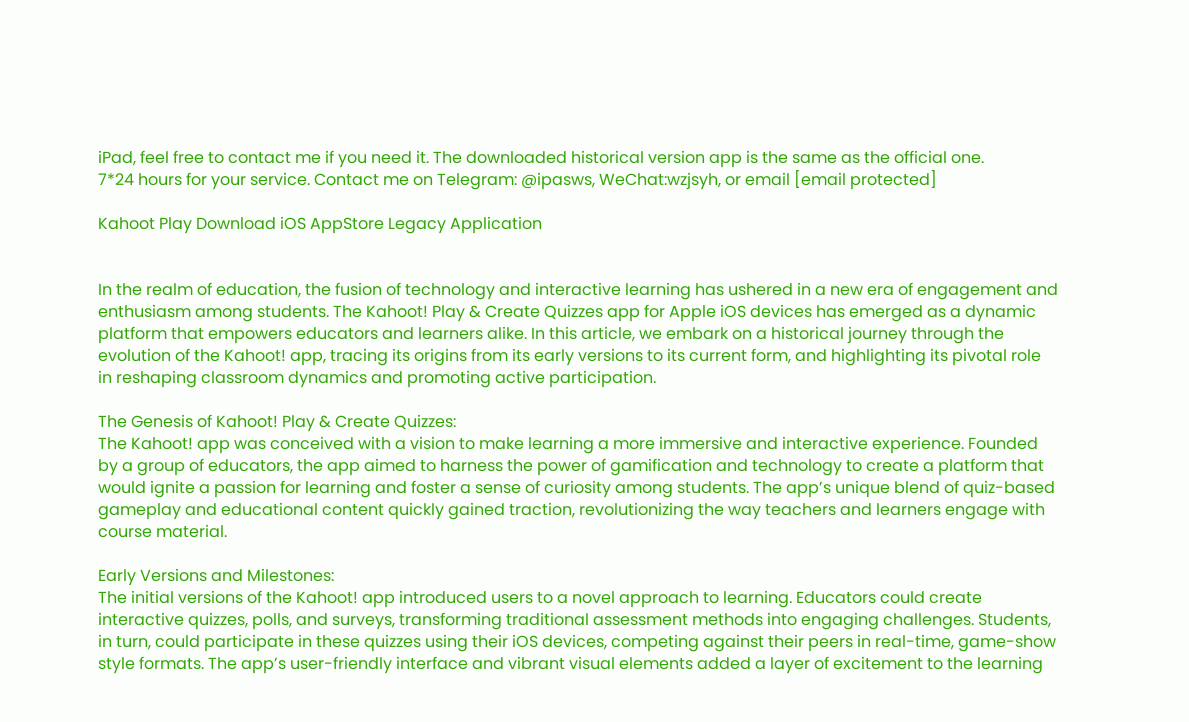iPad, feel free to contact me if you need it. The downloaded historical version app is the same as the official one.
7*24 hours for your service. Contact me on Telegram: @ipasws, WeChat:wzjsyh, or email [email protected]

Kahoot Play Download iOS AppStore Legacy Application


In the realm of education, the fusion of technology and interactive learning has ushered in a new era of engagement and enthusiasm among students. The Kahoot! Play & Create Quizzes app for Apple iOS devices has emerged as a dynamic platform that empowers educators and learners alike. In this article, we embark on a historical journey through the evolution of the Kahoot! app, tracing its origins from its early versions to its current form, and highlighting its pivotal role in reshaping classroom dynamics and promoting active participation.

The Genesis of Kahoot! Play & Create Quizzes:
The Kahoot! app was conceived with a vision to make learning a more immersive and interactive experience. Founded by a group of educators, the app aimed to harness the power of gamification and technology to create a platform that would ignite a passion for learning and foster a sense of curiosity among students. The app’s unique blend of quiz-based gameplay and educational content quickly gained traction, revolutionizing the way teachers and learners engage with course material.

Early Versions and Milestones:
The initial versions of the Kahoot! app introduced users to a novel approach to learning. Educators could create interactive quizzes, polls, and surveys, transforming traditional assessment methods into engaging challenges. Students, in turn, could participate in these quizzes using their iOS devices, competing against their peers in real-time, game-show style formats. The app’s user-friendly interface and vibrant visual elements added a layer of excitement to the learning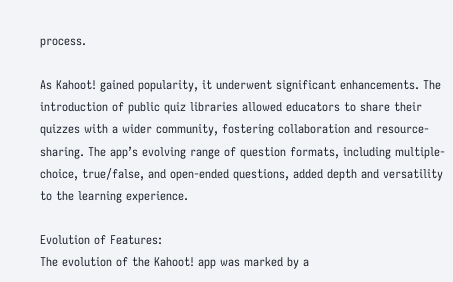process.

As Kahoot! gained popularity, it underwent significant enhancements. The introduction of public quiz libraries allowed educators to share their quizzes with a wider community, fostering collaboration and resource-sharing. The app’s evolving range of question formats, including multiple-choice, true/false, and open-ended questions, added depth and versatility to the learning experience.

Evolution of Features:
The evolution of the Kahoot! app was marked by a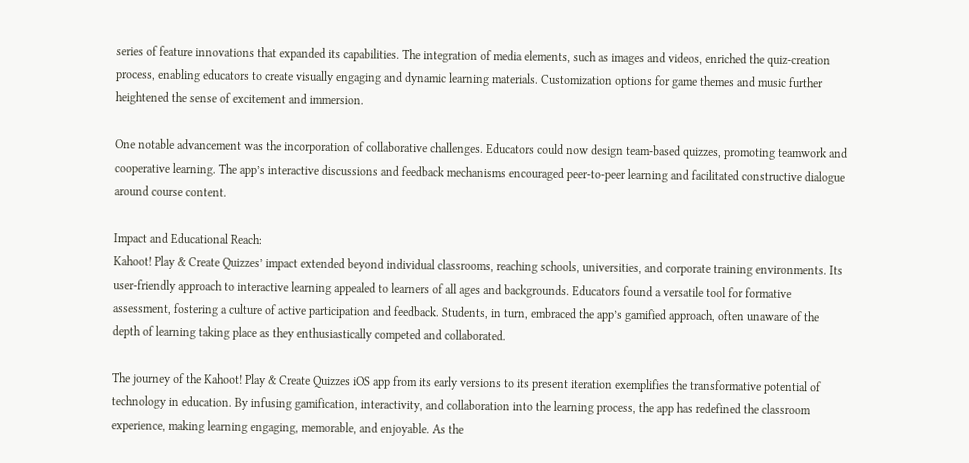series of feature innovations that expanded its capabilities. The integration of media elements, such as images and videos, enriched the quiz-creation process, enabling educators to create visually engaging and dynamic learning materials. Customization options for game themes and music further heightened the sense of excitement and immersion.

One notable advancement was the incorporation of collaborative challenges. Educators could now design team-based quizzes, promoting teamwork and cooperative learning. The app’s interactive discussions and feedback mechanisms encouraged peer-to-peer learning and facilitated constructive dialogue around course content.

Impact and Educational Reach:
Kahoot! Play & Create Quizzes’ impact extended beyond individual classrooms, reaching schools, universities, and corporate training environments. Its user-friendly approach to interactive learning appealed to learners of all ages and backgrounds. Educators found a versatile tool for formative assessment, fostering a culture of active participation and feedback. Students, in turn, embraced the app’s gamified approach, often unaware of the depth of learning taking place as they enthusiastically competed and collaborated.

The journey of the Kahoot! Play & Create Quizzes iOS app from its early versions to its present iteration exemplifies the transformative potential of technology in education. By infusing gamification, interactivity, and collaboration into the learning process, the app has redefined the classroom experience, making learning engaging, memorable, and enjoyable. As the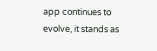app continues to evolve, it stands as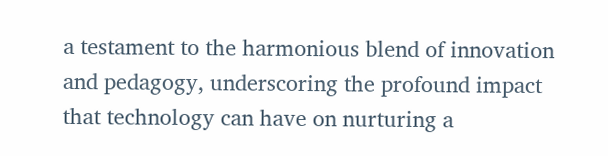a testament to the harmonious blend of innovation and pedagogy, underscoring the profound impact that technology can have on nurturing a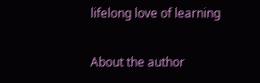lifelong love of learning

About the author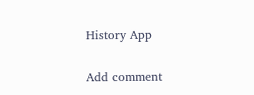History App

Add comment